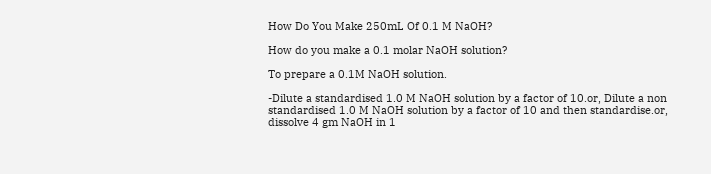How Do You Make 250mL Of 0.1 M NaOH?

How do you make a 0.1 molar NaOH solution?

To prepare a 0.1M NaOH solution.

-Dilute a standardised 1.0 M NaOH solution by a factor of 10.or, Dilute a non standardised 1.0 M NaOH solution by a factor of 10 and then standardise.or, dissolve 4 gm NaOH in 1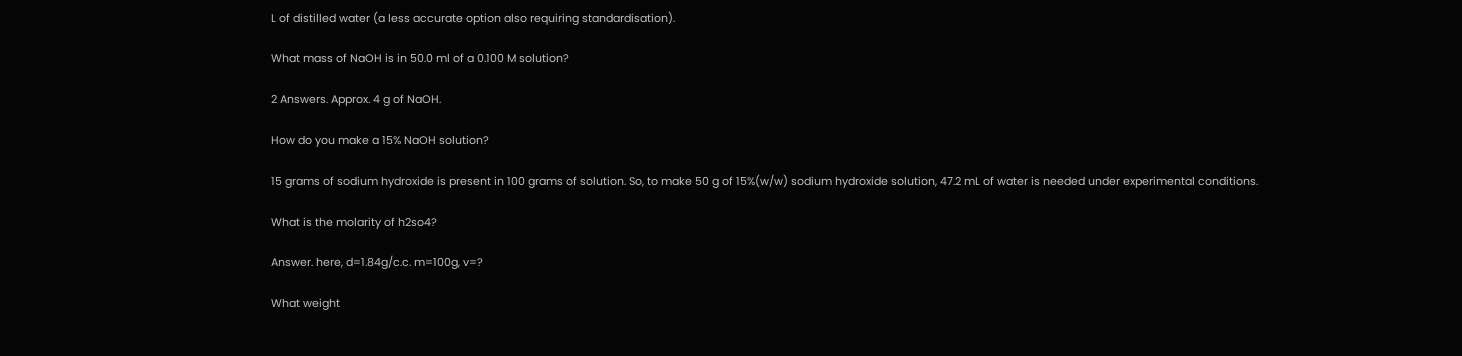L of distilled water (a less accurate option also requiring standardisation).

What mass of NaOH is in 50.0 ml of a 0.100 M solution?

2 Answers. Approx. 4 g of NaOH.

How do you make a 15% NaOH solution?

15 grams of sodium hydroxide is present in 100 grams of solution. So, to make 50 g of 15%(w/w) sodium hydroxide solution, 47.2 mL of water is needed under experimental conditions.

What is the molarity of h2so4?

Answer. here, d=1.84g/c.c. m=100g, v=?

What weight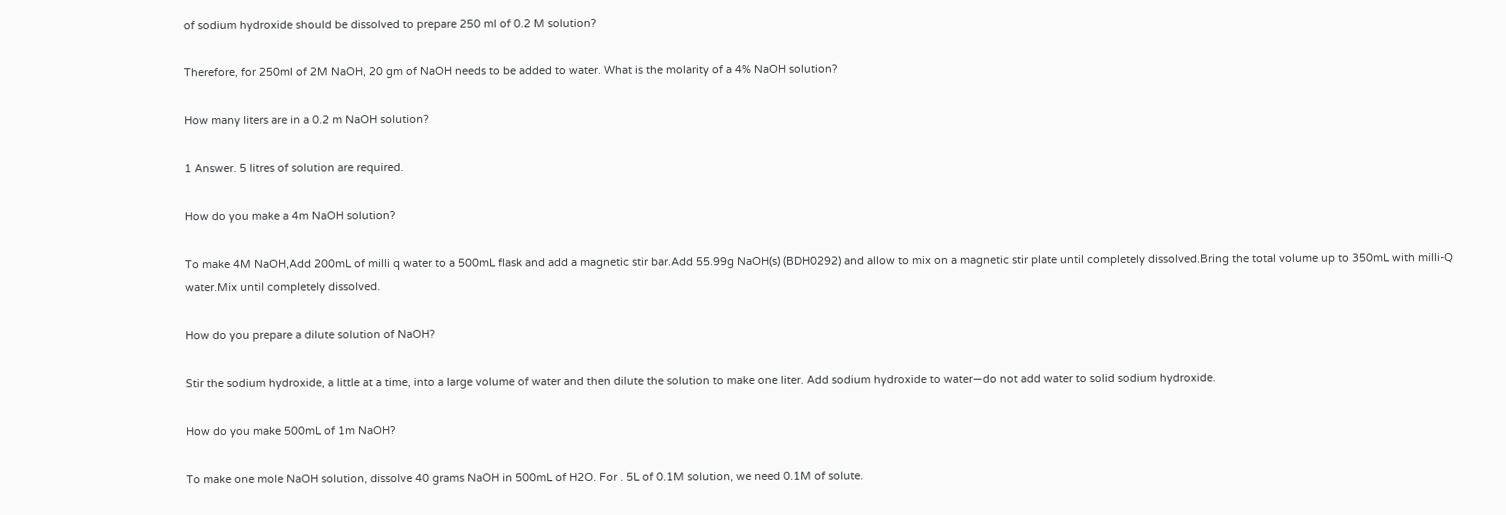of sodium hydroxide should be dissolved to prepare 250 ml of 0.2 M solution?

Therefore, for 250ml of 2M NaOH, 20 gm of NaOH needs to be added to water. What is the molarity of a 4% NaOH solution?

How many liters are in a 0.2 m NaOH solution?

1 Answer. 5 litres of solution are required.

How do you make a 4m NaOH solution?

To make 4M NaOH,Add 200mL of milli q water to a 500mL flask and add a magnetic stir bar.Add 55.99g NaOH(s) (BDH0292) and allow to mix on a magnetic stir plate until completely dissolved.Bring the total volume up to 350mL with milli-Q water.Mix until completely dissolved.

How do you prepare a dilute solution of NaOH?

Stir the sodium hydroxide, a little at a time, into a large volume of water and then dilute the solution to make one liter. Add sodium hydroxide to water—do not add water to solid sodium hydroxide.

How do you make 500mL of 1m NaOH?

To make one mole NaOH solution, dissolve 40 grams NaOH in 500mL of H2O. For . 5L of 0.1M solution, we need 0.1M of solute.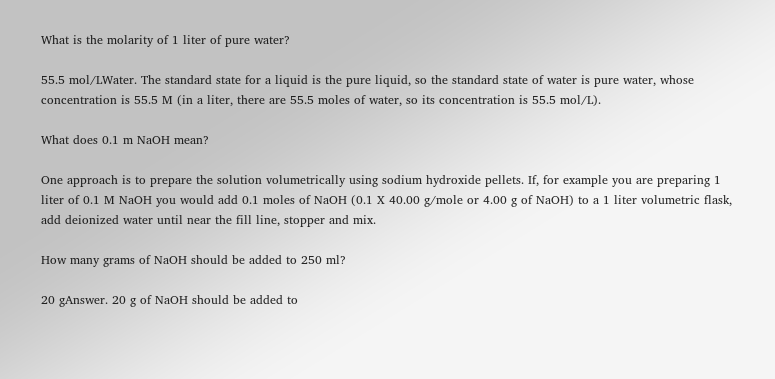What is the molarity of 1 liter of pure water?

55.5 mol/LWater. The standard state for a liquid is the pure liquid, so the standard state of water is pure water, whose concentration is 55.5 M (in a liter, there are 55.5 moles of water, so its concentration is 55.5 mol/L).

What does 0.1 m NaOH mean?

One approach is to prepare the solution volumetrically using sodium hydroxide pellets. If, for example you are preparing 1 liter of 0.1 M NaOH you would add 0.1 moles of NaOH (0.1 X 40.00 g/mole or 4.00 g of NaOH) to a 1 liter volumetric flask, add deionized water until near the fill line, stopper and mix.

How many grams of NaOH should be added to 250 ml?

20 gAnswer. 20 g of NaOH should be added to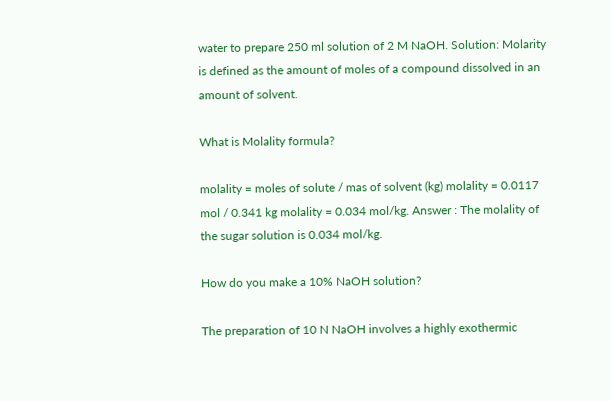water to prepare 250 ml solution of 2 M NaOH. Solution: Molarity is defined as the amount of moles of a compound dissolved in an amount of solvent.

What is Molality formula?

molality = moles of solute / mas of solvent (kg) molality = 0.0117 mol / 0.341 kg molality = 0.034 mol/kg. Answer : The molality of the sugar solution is 0.034 mol/kg.

How do you make a 10% NaOH solution?

The preparation of 10 N NaOH involves a highly exothermic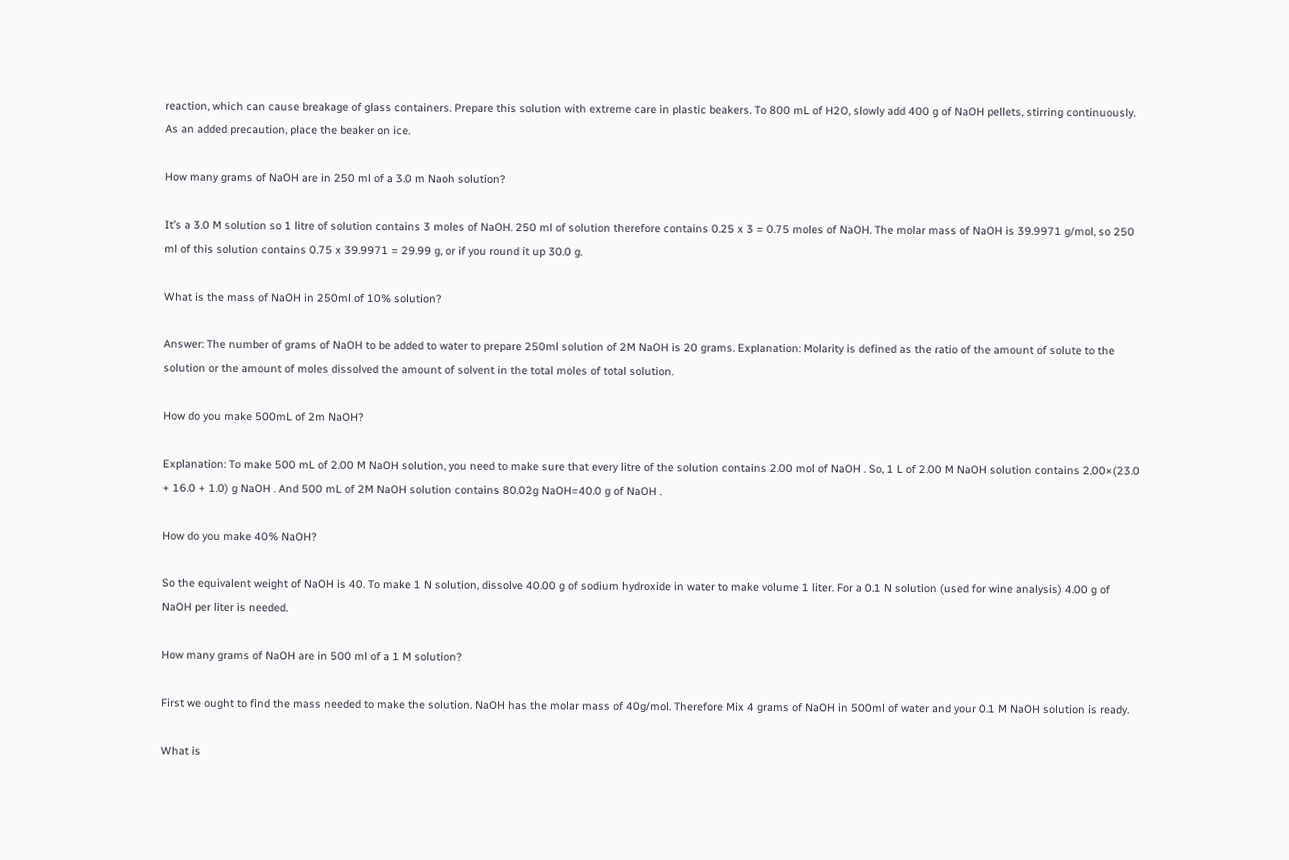reaction, which can cause breakage of glass containers. Prepare this solution with extreme care in plastic beakers. To 800 mL of H2O, slowly add 400 g of NaOH pellets, stirring continuously. As an added precaution, place the beaker on ice.

How many grams of NaOH are in 250 ml of a 3.0 m Naoh solution?

It’s a 3.0 M solution so 1 litre of solution contains 3 moles of NaOH. 250 ml of solution therefore contains 0.25 x 3 = 0.75 moles of NaOH. The molar mass of NaOH is 39.9971 g/mol, so 250 ml of this solution contains 0.75 x 39.9971 = 29.99 g, or if you round it up 30.0 g.

What is the mass of NaOH in 250ml of 10% solution?

Answer: The number of grams of NaOH to be added to water to prepare 250ml solution of 2M NaOH is 20 grams. Explanation: Molarity is defined as the ratio of the amount of solute to the solution or the amount of moles dissolved the amount of solvent in the total moles of total solution.

How do you make 500mL of 2m NaOH?

Explanation: To make 500 mL of 2.00 M NaOH solution, you need to make sure that every litre of the solution contains 2.00 mol of NaOH . So, 1 L of 2.00 M NaOH solution contains 2.00×(23.0 + 16.0 + 1.0) g NaOH . And 500 mL of 2M NaOH solution contains 80.02g NaOH=40.0 g of NaOH .

How do you make 40% NaOH?

So the equivalent weight of NaOH is 40. To make 1 N solution, dissolve 40.00 g of sodium hydroxide in water to make volume 1 liter. For a 0.1 N solution (used for wine analysis) 4.00 g of NaOH per liter is needed.

How many grams of NaOH are in 500 ml of a 1 M solution?

First we ought to find the mass needed to make the solution. NaOH has the molar mass of 40g/mol. Therefore Mix 4 grams of NaOH in 500ml of water and your 0.1 M NaOH solution is ready.

What is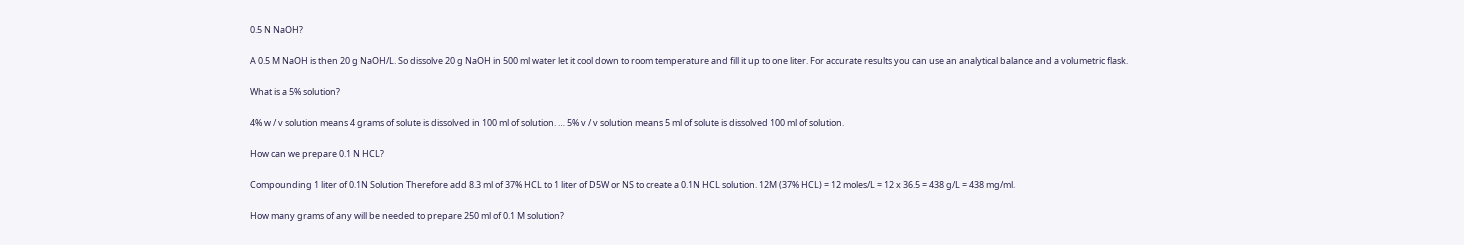0.5 N NaOH?

A 0.5 M NaOH is then 20 g NaOH/L. So dissolve 20 g NaOH in 500 ml water let it cool down to room temperature and fill it up to one liter. For accurate results you can use an analytical balance and a volumetric flask.

What is a 5% solution?

4% w / v solution means 4 grams of solute is dissolved in 100 ml of solution. … 5% v / v solution means 5 ml of solute is dissolved 100 ml of solution.

How can we prepare 0.1 N HCL?

Compounding 1 liter of 0.1N Solution Therefore add 8.3 ml of 37% HCL to 1 liter of D5W or NS to create a 0.1N HCL solution. 12M (37% HCL) = 12 moles/L = 12 x 36.5 = 438 g/L = 438 mg/ml.

How many grams of any will be needed to prepare 250 ml of 0.1 M solution?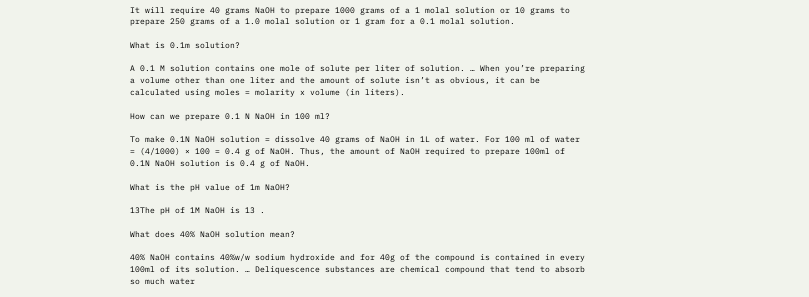It will require 40 grams NaOH to prepare 1000 grams of a 1 molal solution or 10 grams to prepare 250 grams of a 1.0 molal solution or 1 gram for a 0.1 molal solution.

What is 0.1m solution?

A 0.1 M solution contains one mole of solute per liter of solution. … When you’re preparing a volume other than one liter and the amount of solute isn’t as obvious, it can be calculated using moles = molarity x volume (in liters).

How can we prepare 0.1 N NaOH in 100 ml?

To make 0.1N NaOH solution = dissolve 40 grams of NaOH in 1L of water. For 100 ml of water = (4/1000) × 100 = 0.4 g of NaOH. Thus, the amount of NaOH required to prepare 100ml of 0.1N NaOH solution is 0.4 g of NaOH.

What is the pH value of 1m NaOH?

13The pH of 1M NaOH is 13 .

What does 40% NaOH solution mean?

40% NaOH contains 40%w/w sodium hydroxide and for 40g of the compound is contained in every 100ml of its solution. … Deliquescence substances are chemical compound that tend to absorb so much water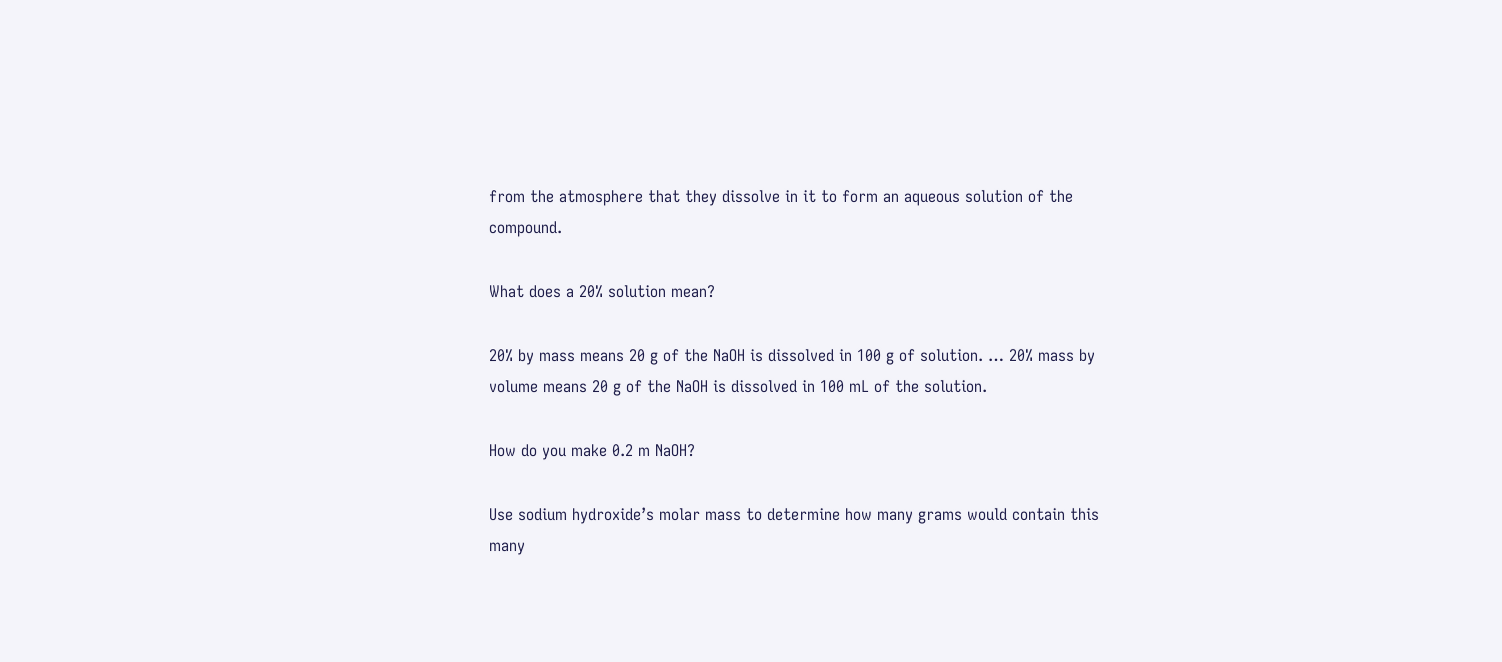from the atmosphere that they dissolve in it to form an aqueous solution of the compound.

What does a 20% solution mean?

20% by mass means 20 g of the NaOH is dissolved in 100 g of solution. … 20% mass by volume means 20 g of the NaOH is dissolved in 100 mL of the solution.

How do you make 0.2 m NaOH?

Use sodium hydroxide’s molar mass to determine how many grams would contain this many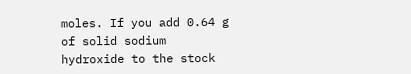moles. If you add 0.64 g of solid sodium hydroxide to the stock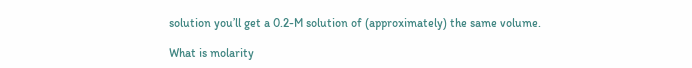solution you’ll get a 0.2-M solution of (approximately) the same volume.

What is molarity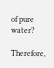of pure water?

Therefore,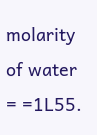molarity of water = =1L55.